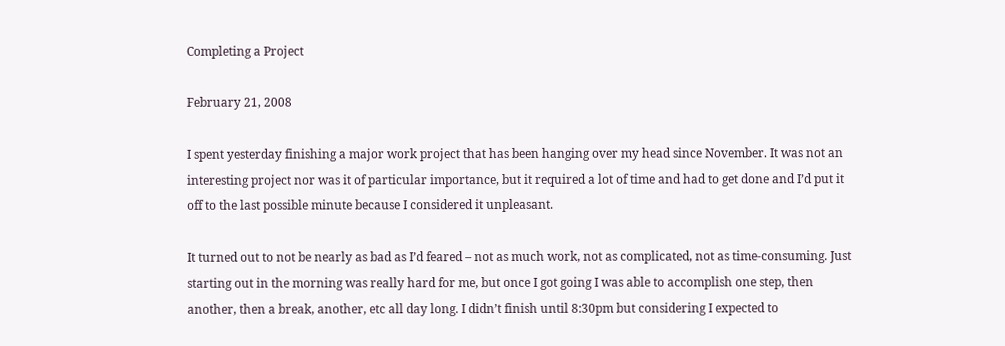Completing a Project

February 21, 2008

I spent yesterday finishing a major work project that has been hanging over my head since November. It was not an interesting project nor was it of particular importance, but it required a lot of time and had to get done and I’d put it off to the last possible minute because I considered it unpleasant.

It turned out to not be nearly as bad as I’d feared – not as much work, not as complicated, not as time-consuming. Just starting out in the morning was really hard for me, but once I got going I was able to accomplish one step, then another, then a break, another, etc all day long. I didn’t finish until 8:30pm but considering I expected to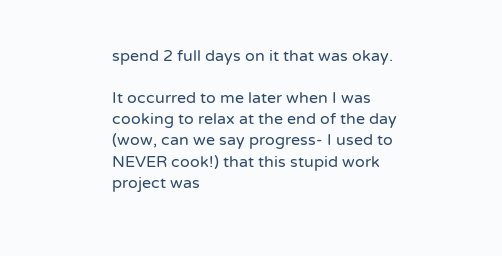spend 2 full days on it that was okay.

It occurred to me later when I was cooking to relax at the end of the day (wow, can we say progress- I used to NEVER cook!) that this stupid work project was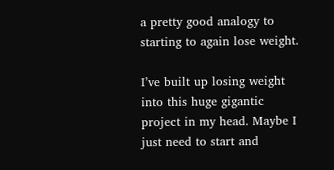a pretty good analogy to starting to again lose weight.

I’ve built up losing weight into this huge gigantic project in my head. Maybe I just need to start and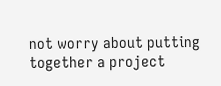not worry about putting together a project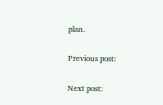plan.

Previous post:

Next post: